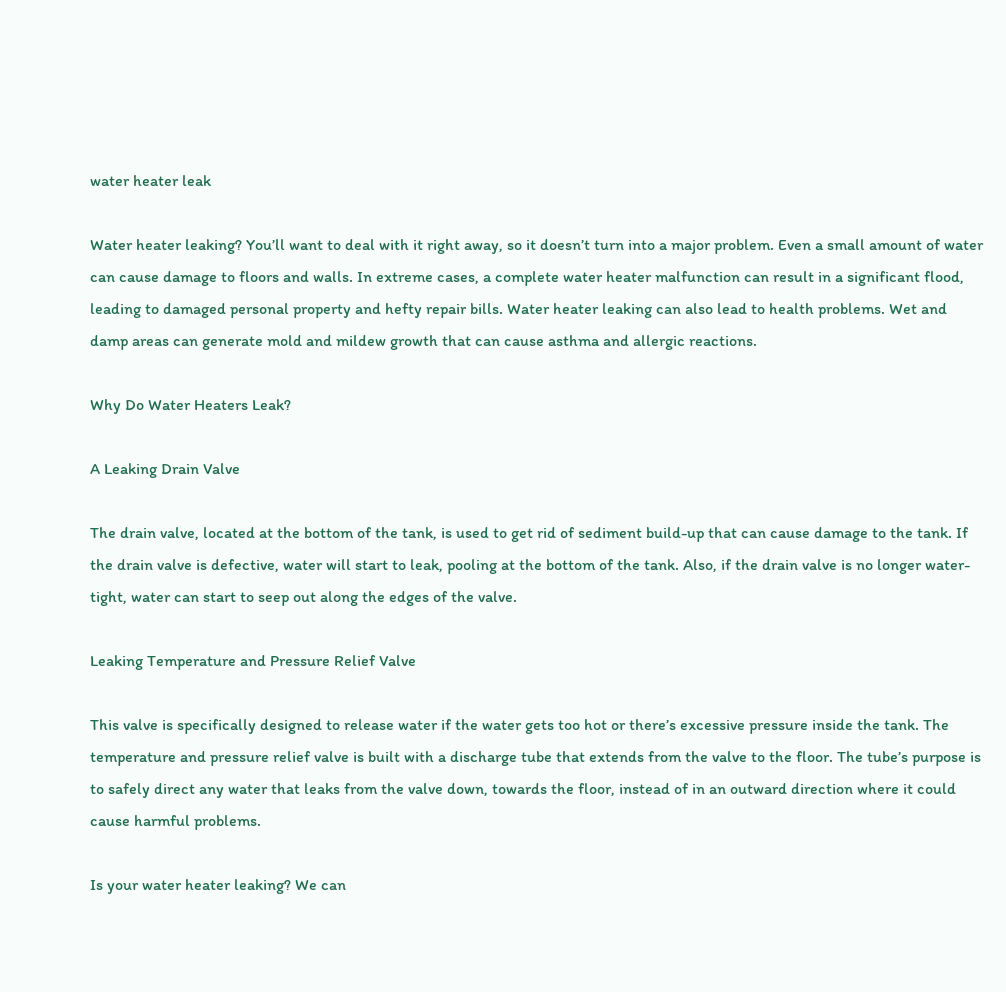water heater leak

Water heater leaking? You’ll want to deal with it right away, so it doesn’t turn into a major problem. Even a small amount of water can cause damage to floors and walls. In extreme cases, a complete water heater malfunction can result in a significant flood, leading to damaged personal property and hefty repair bills. Water heater leaking can also lead to health problems. Wet and damp areas can generate mold and mildew growth that can cause asthma and allergic reactions.

Why Do Water Heaters Leak?

A Leaking Drain Valve

The drain valve, located at the bottom of the tank, is used to get rid of sediment build-up that can cause damage to the tank. If the drain valve is defective, water will start to leak, pooling at the bottom of the tank. Also, if the drain valve is no longer water-tight, water can start to seep out along the edges of the valve.

Leaking Temperature and Pressure Relief Valve

This valve is specifically designed to release water if the water gets too hot or there’s excessive pressure inside the tank. The temperature and pressure relief valve is built with a discharge tube that extends from the valve to the floor. The tube’s purpose is to safely direct any water that leaks from the valve down, towards the floor, instead of in an outward direction where it could cause harmful problems.

Is your water heater leaking? We can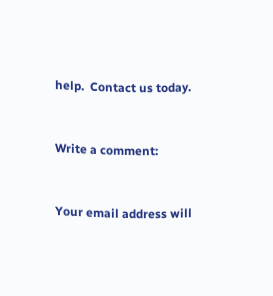help.  Contact us today.


Write a comment:


Your email address will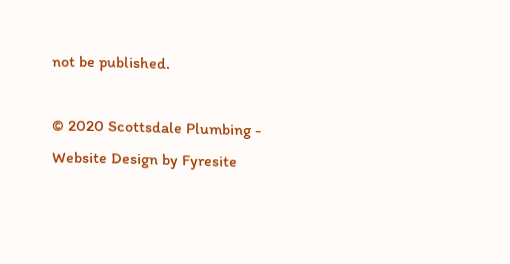not be published.

© 2020 Scottsdale Plumbing - Website Design by Fyresite